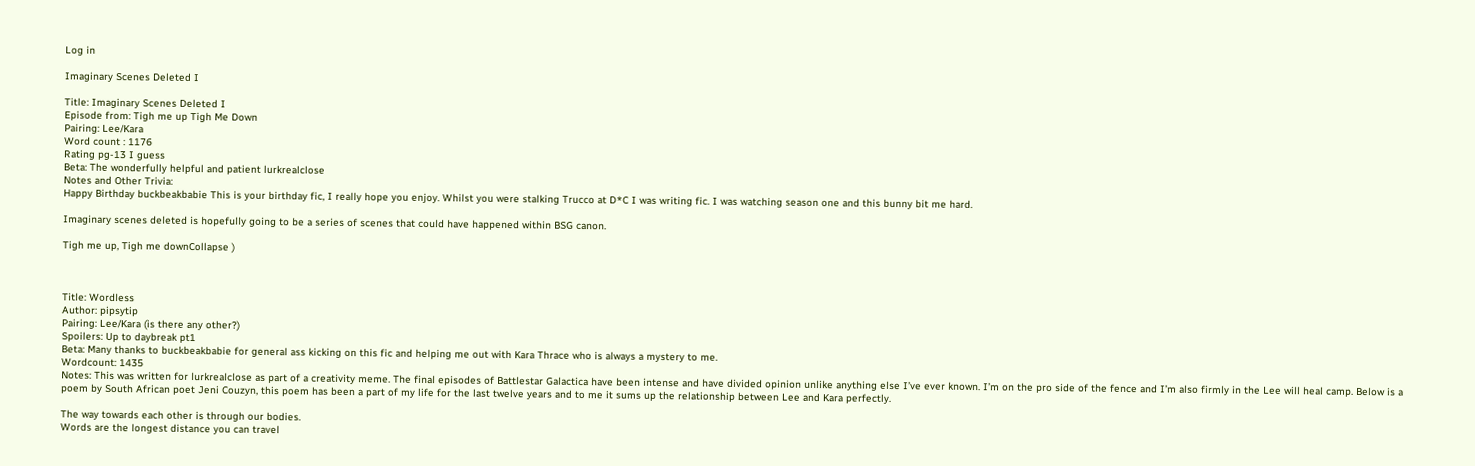Log in

Imaginary Scenes Deleted I

Title: Imaginary Scenes Deleted I
Episode from: Tigh me up Tigh Me Down
Pairing: Lee/Kara
Word count : 1176
Rating pg-13 I guess
Beta: The wonderfully helpful and patient lurkrealclose
Notes and Other Trivia:
Happy Birthday buckbeakbabie This is your birthday fic, I really hope you enjoy. Whilst you were stalking Trucco at D*C I was writing fic. I was watching season one and this bunny bit me hard.

Imaginary scenes deleted is hopefully going to be a series of scenes that could have happened within BSG canon.

Tigh me up, Tigh me downCollapse )



Title: Wordless
Author: pipsytip
Pairing: Lee/Kara (is there any other?)
Spoilers: Up to daybreak pt1
Beta: Many thanks to buckbeakbabie for general ass kicking on this fic and helping me out with Kara Thrace who is always a mystery to me.
Wordcount: 1435
Notes: This was written for lurkrealclose as part of a creativity meme. The final episodes of Battlestar Galactica have been intense and have divided opinion unlike anything else I’ve ever known. I’m on the pro side of the fence and I’m also firmly in the Lee will heal camp. Below is a poem by South African poet Jeni Couzyn, this poem has been a part of my life for the last twelve years and to me it sums up the relationship between Lee and Kara perfectly.

The way towards each other is through our bodies.
Words are the longest distance you can travel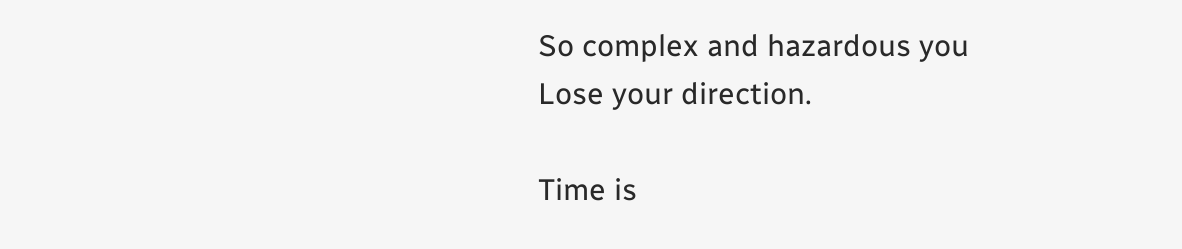So complex and hazardous you
Lose your direction.

Time is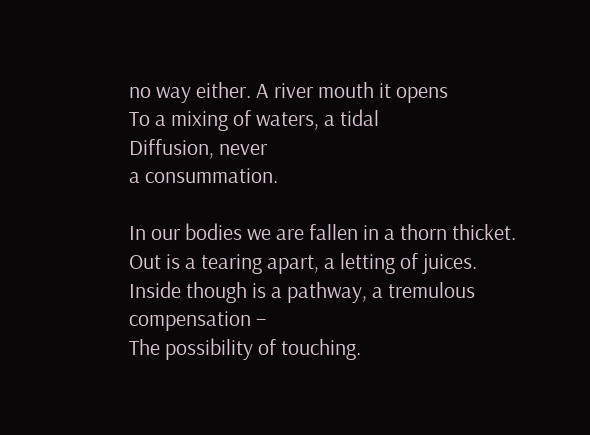no way either. A river mouth it opens
To a mixing of waters, a tidal
Diffusion, never
a consummation.

In our bodies we are fallen in a thorn thicket.
Out is a tearing apart, a letting of juices.
Inside though is a pathway, a tremulous compensation –
The possibility of touching.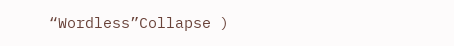“Wordless”Collapse )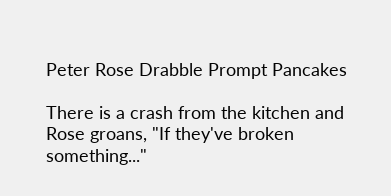Peter Rose Drabble Prompt Pancakes

There is a crash from the kitchen and Rose groans, "If they've broken something..."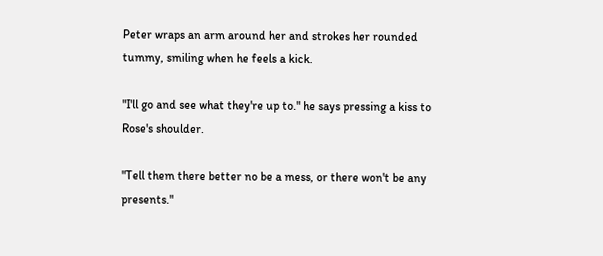Peter wraps an arm around her and strokes her rounded tummy, smiling when he feels a kick.

"I'll go and see what they're up to." he says pressing a kiss to Rose's shoulder.

"Tell them there better no be a mess, or there won't be any presents."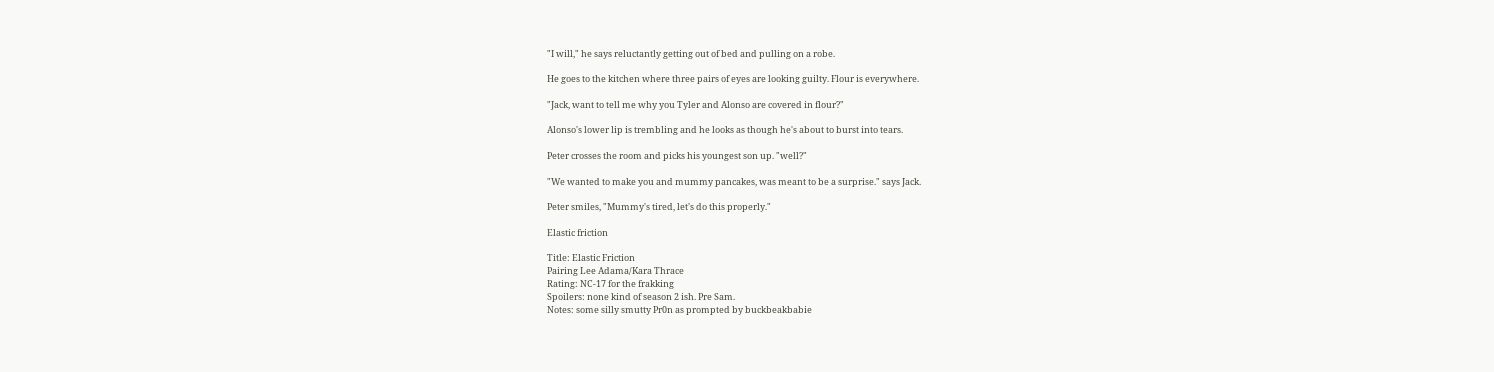"I will," he says reluctantly getting out of bed and pulling on a robe.

He goes to the kitchen where three pairs of eyes are looking guilty. Flour is everywhere.

"Jack, want to tell me why you Tyler and Alonso are covered in flour?"

Alonso's lower lip is trembling and he looks as though he's about to burst into tears.

Peter crosses the room and picks his youngest son up. "well?"

"We wanted to make you and mummy pancakes, was meant to be a surprise." says Jack.

Peter smiles, "Mummy's tired, let's do this properly."

Elastic friction

Title: Elastic Friction
Pairing Lee Adama/Kara Thrace
Rating: NC-17 for the frakking
Spoilers: none kind of season 2 ish. Pre Sam.
Notes: some silly smutty Pr0n as prompted by buckbeakbabie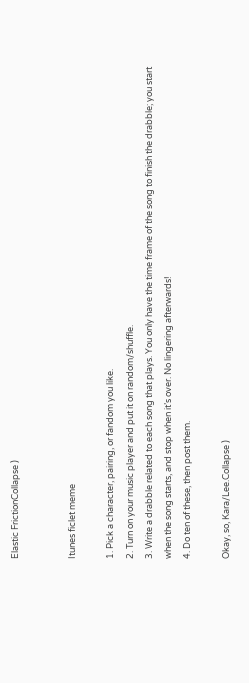Elastic FrictionCollapse )


Itunes ficlet meme

1. Pick a character, pairing, or fandom you like.
2. Turn on your music player and put it on random/shuffle.
3. Write a drabble related to each song that plays. You only have the time frame of the song to finish the drabble; you start when the song starts, and stop when it’s over. No lingering afterwards!
4. Do ten of these, then post them.

Okay, so, Kara/Lee.Collapse )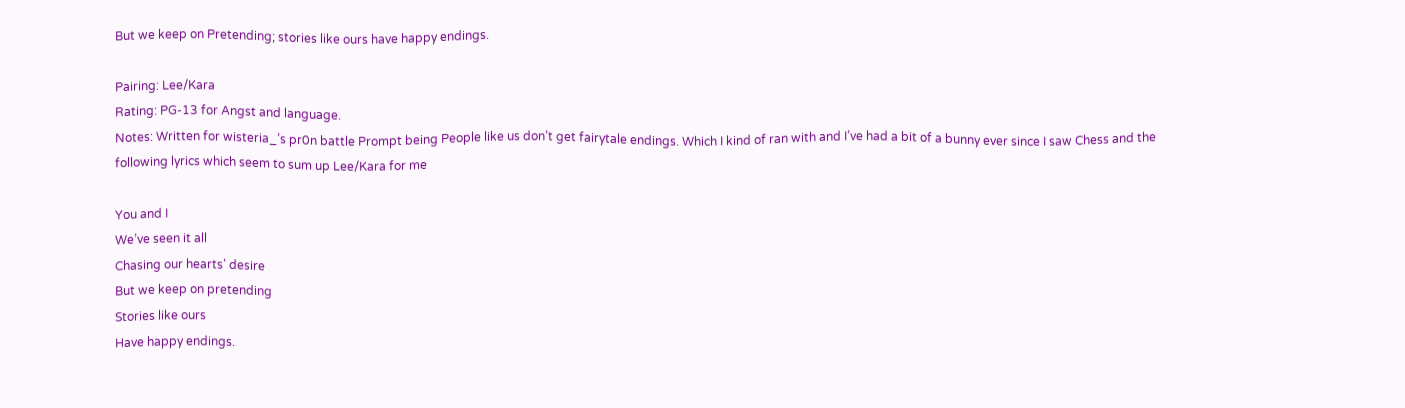But we keep on Pretending; stories like ours have happy endings.

Pairing: Lee/Kara
Rating: PG-13 for Angst and language.
Notes: Written for wisteria_’s pr0n battle Prompt being People like us don’t get fairytale endings. Which I kind of ran with and I’ve had a bit of a bunny ever since I saw Chess and the following lyrics which seem to sum up Lee/Kara for me

You and I
We’ve seen it all
Chasing our hearts’ desire
But we keep on pretending
Stories like ours
Have happy endings.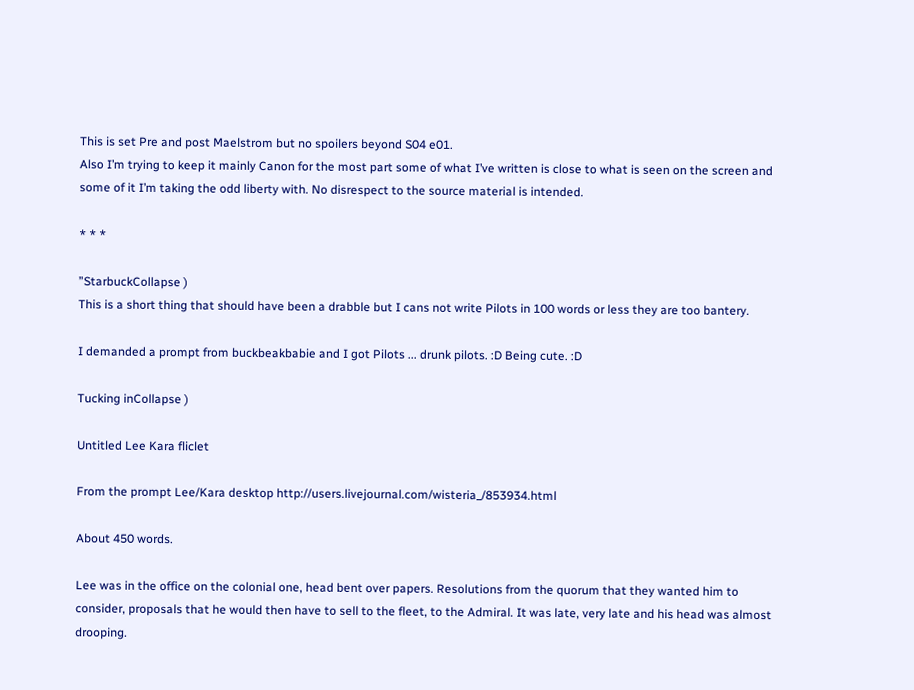This is set Pre and post Maelstrom but no spoilers beyond S04 e01.
Also I’m trying to keep it mainly Canon for the most part some of what I’ve written is close to what is seen on the screen and some of it I’m taking the odd liberty with. No disrespect to the source material is intended.

* * *

”StarbuckCollapse )
This is a short thing that should have been a drabble but I cans not write Pilots in 100 words or less they are too bantery.

I demanded a prompt from buckbeakbabie and I got Pilots ... drunk pilots. :D Being cute. :D

Tucking inCollapse )

Untitled Lee Kara fliclet

From the prompt Lee/Kara desktop http://users.livejournal.com/wisteria_/853934.html

About 450 words.

Lee was in the office on the colonial one, head bent over papers. Resolutions from the quorum that they wanted him to consider, proposals that he would then have to sell to the fleet, to the Admiral. It was late, very late and his head was almost drooping.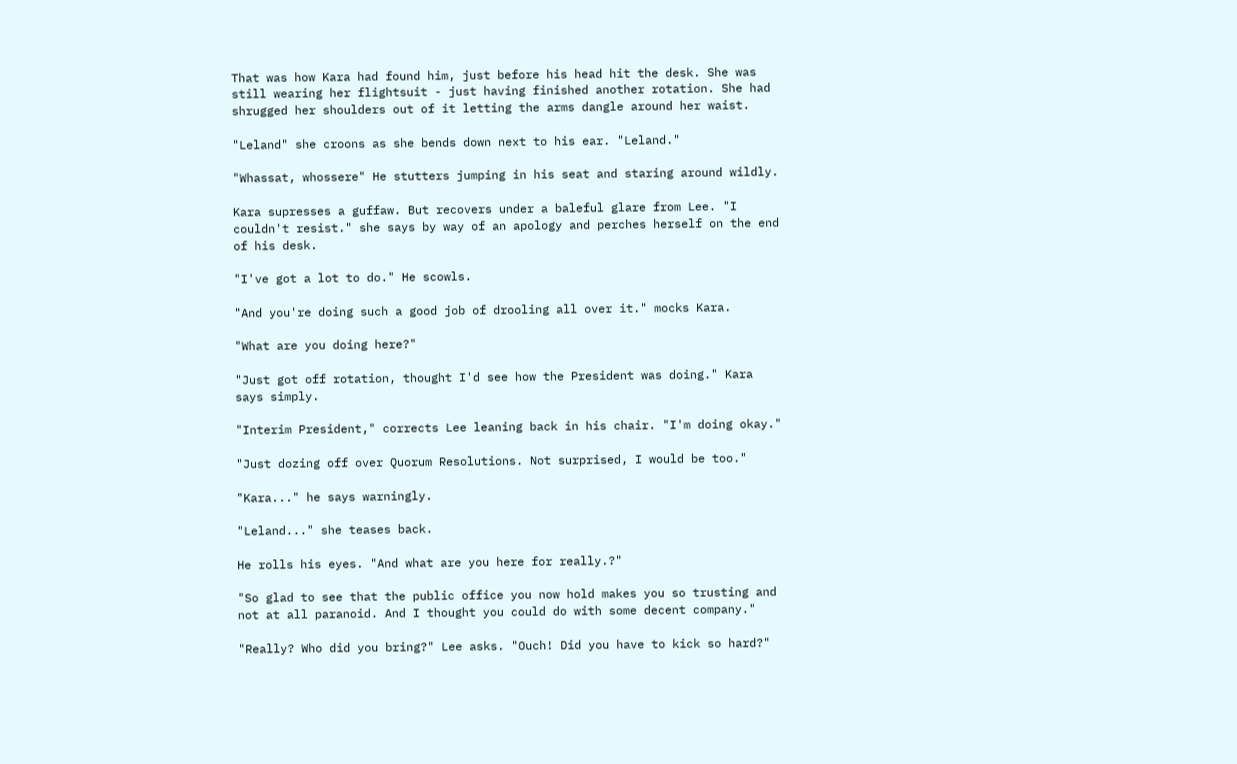That was how Kara had found him, just before his head hit the desk. She was still wearing her flightsuit - just having finished another rotation. She had shrugged her shoulders out of it letting the arms dangle around her waist.

"Leland" she croons as she bends down next to his ear. "Leland."

"Whassat, whossere" He stutters jumping in his seat and staring around wildly.

Kara supresses a guffaw. But recovers under a baleful glare from Lee. "I couldn't resist." she says by way of an apology and perches herself on the end of his desk.

"I've got a lot to do." He scowls.

"And you're doing such a good job of drooling all over it." mocks Kara.

"What are you doing here?"

"Just got off rotation, thought I'd see how the President was doing." Kara says simply.

"Interim President," corrects Lee leaning back in his chair. "I'm doing okay."

"Just dozing off over Quorum Resolutions. Not surprised, I would be too."

"Kara..." he says warningly.

"Leland..." she teases back.

He rolls his eyes. "And what are you here for really.?"

"So glad to see that the public office you now hold makes you so trusting and not at all paranoid. And I thought you could do with some decent company."

"Really? Who did you bring?" Lee asks. "Ouch! Did you have to kick so hard?"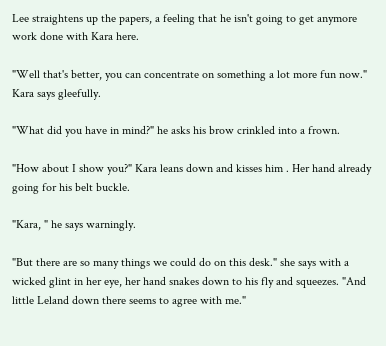Lee straightens up the papers, a feeling that he isn't going to get anymore work done with Kara here.

"Well that's better, you can concentrate on something a lot more fun now." Kara says gleefully.

"What did you have in mind?" he asks his brow crinkled into a frown.

"How about I show you?" Kara leans down and kisses him . Her hand already going for his belt buckle.

"Kara, " he says warningly.

"But there are so many things we could do on this desk." she says with a wicked glint in her eye, her hand snakes down to his fly and squeezes. "And little Leland down there seems to agree with me."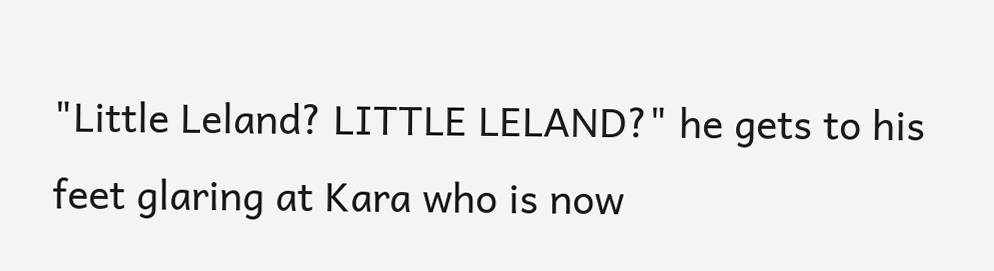"Little Leland? LITTLE LELAND?" he gets to his feet glaring at Kara who is now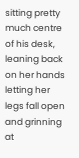sitting pretty much centre of his desk, leaning back on her hands letting her legs fall open and grinning at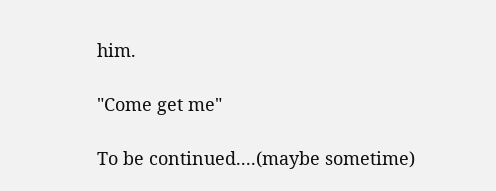him.

"Come get me"

To be continued....(maybe sometime)